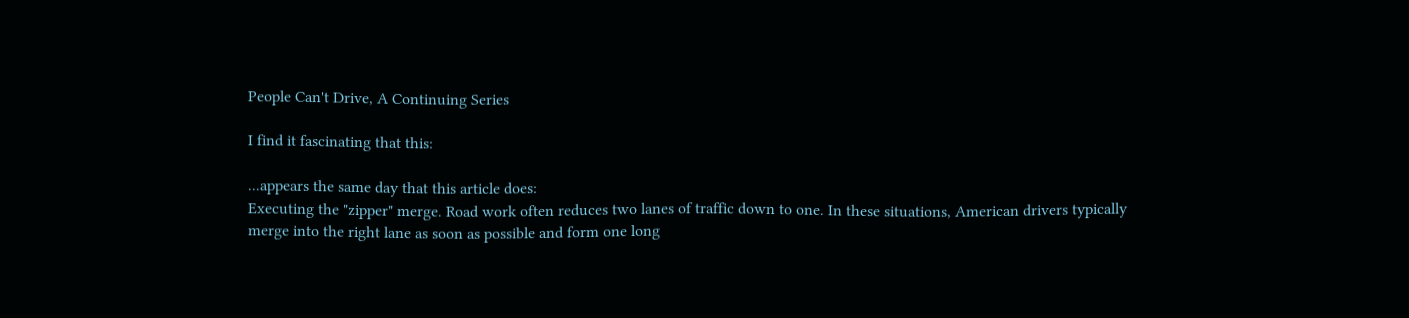People Can't Drive, A Continuing Series

I find it fascinating that this:

...appears the same day that this article does:
Executing the "zipper" merge. Road work often reduces two lanes of traffic down to one. In these situations, American drivers typically merge into the right lane as soon as possible and form one long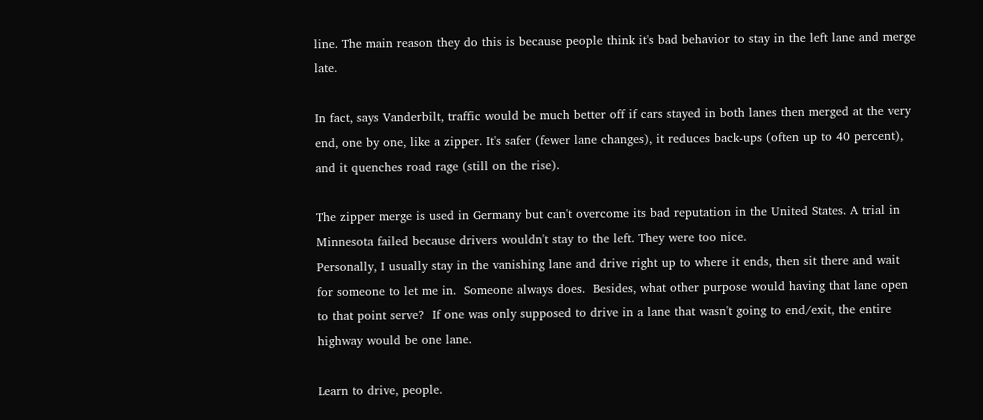line. The main reason they do this is because people think it's bad behavior to stay in the left lane and merge late.

In fact, says Vanderbilt, traffic would be much better off if cars stayed in both lanes then merged at the very end, one by one, like a zipper. It's safer (fewer lane changes), it reduces back-ups (often up to 40 percent), and it quenches road rage (still on the rise).

The zipper merge is used in Germany but can't overcome its bad reputation in the United States. A trial in Minnesota failed because drivers wouldn't stay to the left. They were too nice.
Personally, I usually stay in the vanishing lane and drive right up to where it ends, then sit there and wait for someone to let me in.  Someone always does.  Besides, what other purpose would having that lane open to that point serve?  If one was only supposed to drive in a lane that wasn't going to end/exit, the entire highway would be one lane.

Learn to drive, people.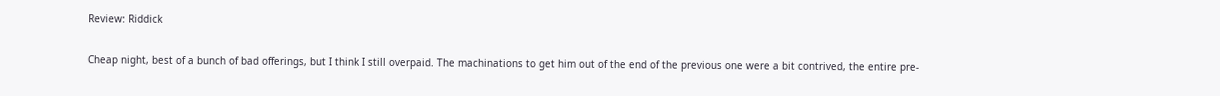Review: Riddick

Cheap night, best of a bunch of bad offerings, but I think I still overpaid. The machinations to get him out of the end of the previous one were a bit contrived, the entire pre-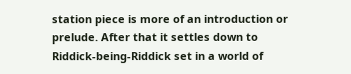station piece is more of an introduction or prelude. After that it settles down to Riddick-being-Riddick set in a world of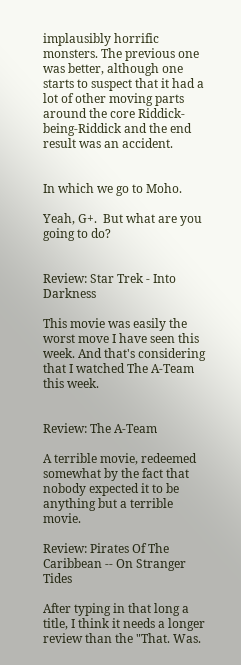implausibly horrific monsters. The previous one was better, although one starts to suspect that it had a lot of other moving parts around the core Riddick-being-Riddick and the end result was an accident.


In which we go to Moho.

Yeah, G+.  But what are you going to do?


Review: Star Trek - Into Darkness

This movie was easily the worst move I have seen this week. And that's considering that I watched The A-Team this week.


Review: The A-Team

A terrible movie, redeemed somewhat by the fact that nobody expected it to be anything but a terrible movie.

Review: Pirates Of The Caribbean -- On Stranger Tides

After typing in that long a title, I think it needs a longer review than the "That. Was.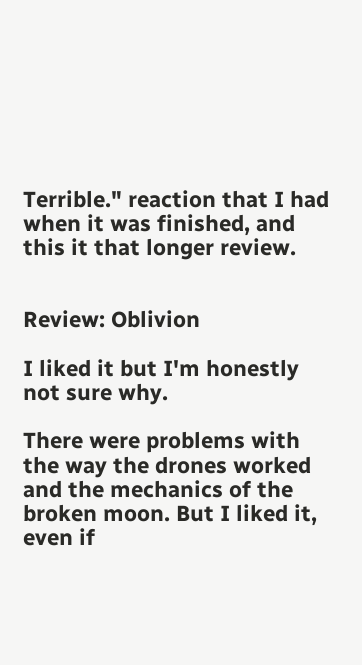Terrible." reaction that I had when it was finished, and this it that longer review.


Review: Oblivion

I liked it but I'm honestly not sure why.

There were problems with the way the drones worked and the mechanics of the broken moon. But I liked it, even if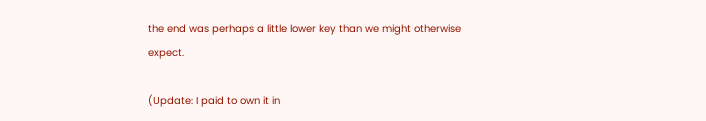the end was perhaps a little lower key than we might otherwise expect.

(Update: I paid to own it in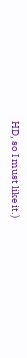HD, so I must like it.)